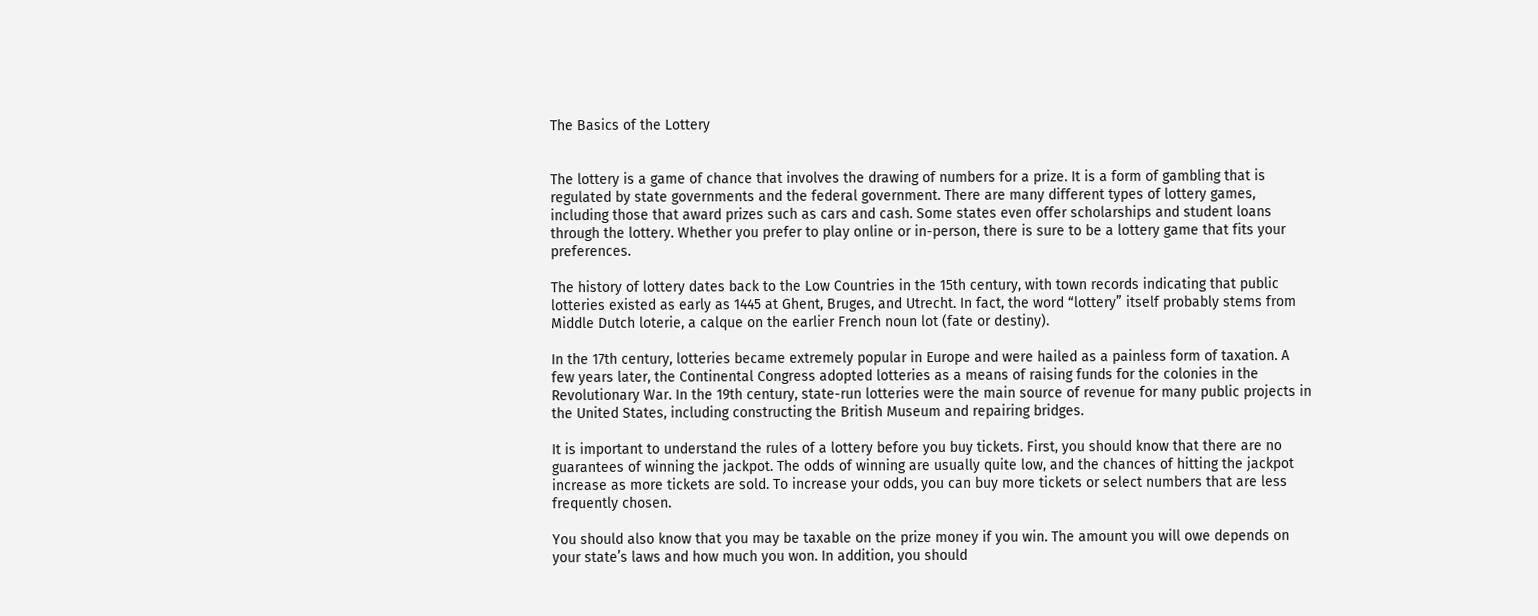The Basics of the Lottery


The lottery is a game of chance that involves the drawing of numbers for a prize. It is a form of gambling that is regulated by state governments and the federal government. There are many different types of lottery games, including those that award prizes such as cars and cash. Some states even offer scholarships and student loans through the lottery. Whether you prefer to play online or in-person, there is sure to be a lottery game that fits your preferences.

The history of lottery dates back to the Low Countries in the 15th century, with town records indicating that public lotteries existed as early as 1445 at Ghent, Bruges, and Utrecht. In fact, the word “lottery” itself probably stems from Middle Dutch loterie, a calque on the earlier French noun lot (fate or destiny).

In the 17th century, lotteries became extremely popular in Europe and were hailed as a painless form of taxation. A few years later, the Continental Congress adopted lotteries as a means of raising funds for the colonies in the Revolutionary War. In the 19th century, state-run lotteries were the main source of revenue for many public projects in the United States, including constructing the British Museum and repairing bridges.

It is important to understand the rules of a lottery before you buy tickets. First, you should know that there are no guarantees of winning the jackpot. The odds of winning are usually quite low, and the chances of hitting the jackpot increase as more tickets are sold. To increase your odds, you can buy more tickets or select numbers that are less frequently chosen.

You should also know that you may be taxable on the prize money if you win. The amount you will owe depends on your state’s laws and how much you won. In addition, you should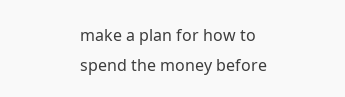make a plan for how to spend the money before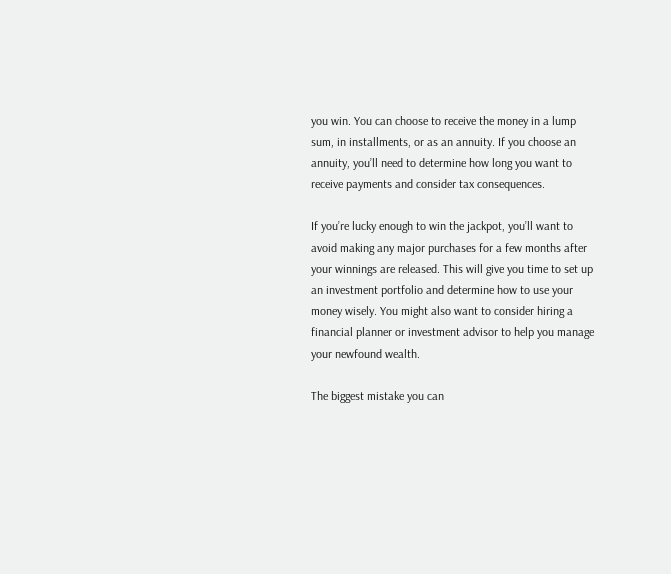you win. You can choose to receive the money in a lump sum, in installments, or as an annuity. If you choose an annuity, you’ll need to determine how long you want to receive payments and consider tax consequences.

If you’re lucky enough to win the jackpot, you’ll want to avoid making any major purchases for a few months after your winnings are released. This will give you time to set up an investment portfolio and determine how to use your money wisely. You might also want to consider hiring a financial planner or investment advisor to help you manage your newfound wealth.

The biggest mistake you can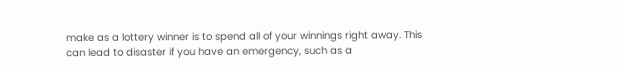make as a lottery winner is to spend all of your winnings right away. This can lead to disaster if you have an emergency, such as a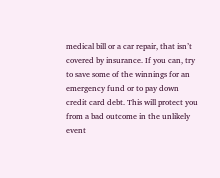medical bill or a car repair, that isn’t covered by insurance. If you can, try to save some of the winnings for an emergency fund or to pay down credit card debt. This will protect you from a bad outcome in the unlikely event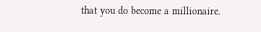that you do become a millionaire.